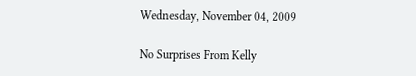Wednesday, November 04, 2009

No Surprises From Kelly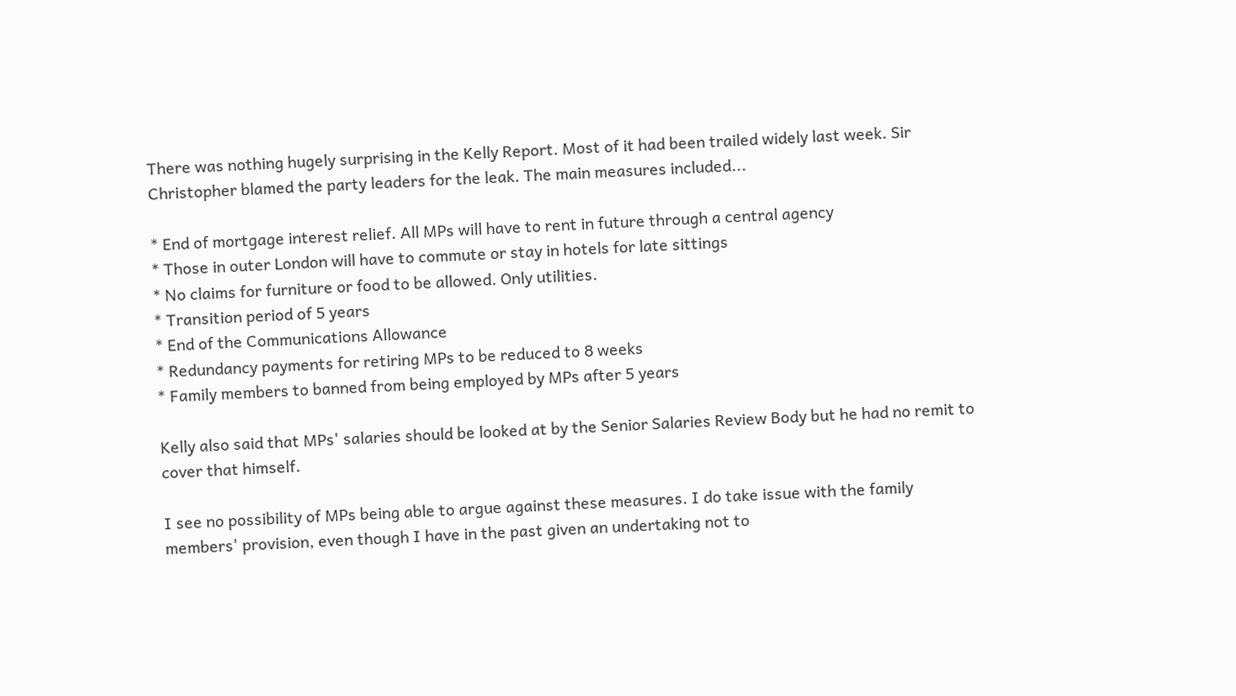There was nothing hugely surprising in the Kelly Report. Most of it had been trailed widely last week. Sir Christopher blamed the party leaders for the leak. The main measures included...

* End of mortgage interest relief. All MPs will have to rent in future through a central agency
* Those in outer London will have to commute or stay in hotels for late sittings
* No claims for furniture or food to be allowed. Only utilities.
* Transition period of 5 years
* End of the Communications Allowance
* Redundancy payments for retiring MPs to be reduced to 8 weeks
* Family members to banned from being employed by MPs after 5 years

Kelly also said that MPs' salaries should be looked at by the Senior Salaries Review Body but he had no remit to cover that himself.

I see no possibility of MPs being able to argue against these measures. I do take issue with the family members' provision, even though I have in the past given an undertaking not to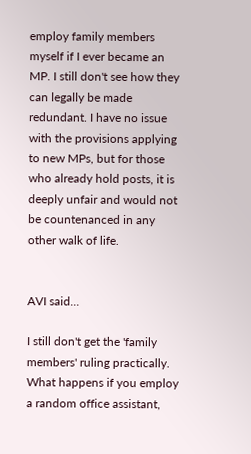employ family members myself if I ever became an MP. I still don't see how they can legally be made redundant. I have no issue with the provisions applying to new MPs, but for those who already hold posts, it is deeply unfair and would not be countenanced in any other walk of life.


AVI said...

I still don't get the 'family members' ruling practically.
What happens if you employ a random office assistant,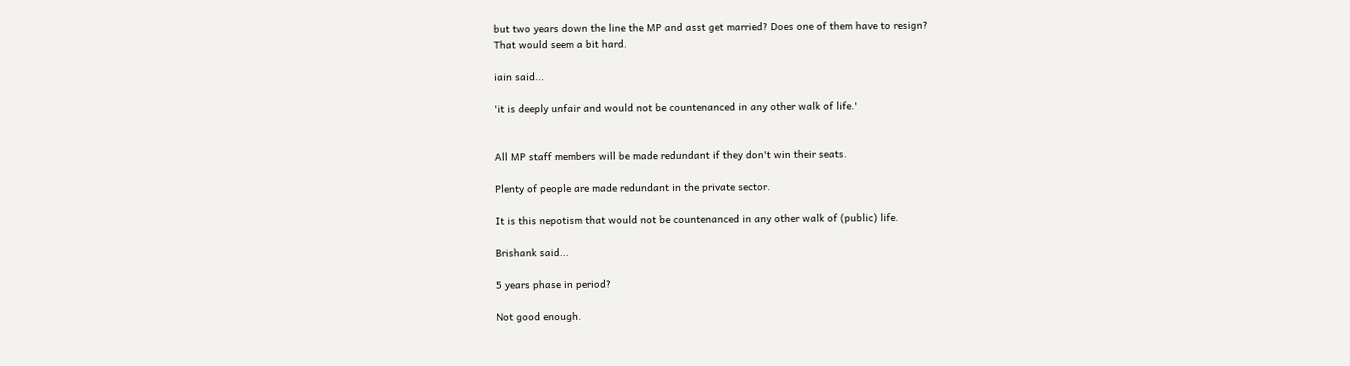but two years down the line the MP and asst get married? Does one of them have to resign?
That would seem a bit hard.

iain said...

'it is deeply unfair and would not be countenanced in any other walk of life.'


All MP staff members will be made redundant if they don't win their seats.

Plenty of people are made redundant in the private sector.

It is this nepotism that would not be countenanced in any other walk of (public) life.

Brishank said...

5 years phase in period?

Not good enough.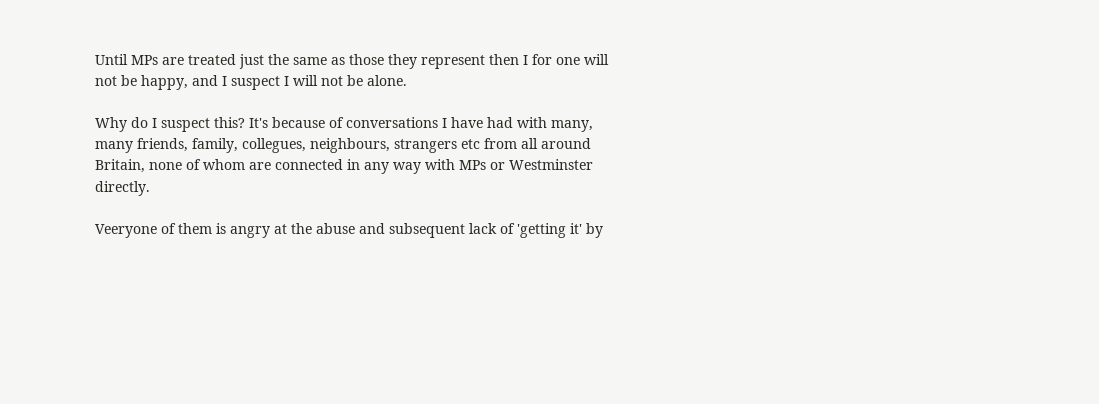Until MPs are treated just the same as those they represent then I for one will not be happy, and I suspect I will not be alone.

Why do I suspect this? It's because of conversations I have had with many, many friends, family, collegues, neighbours, strangers etc from all around Britain, none of whom are connected in any way with MPs or Westminster directly.

Veeryone of them is angry at the abuse and subsequent lack of 'getting it' by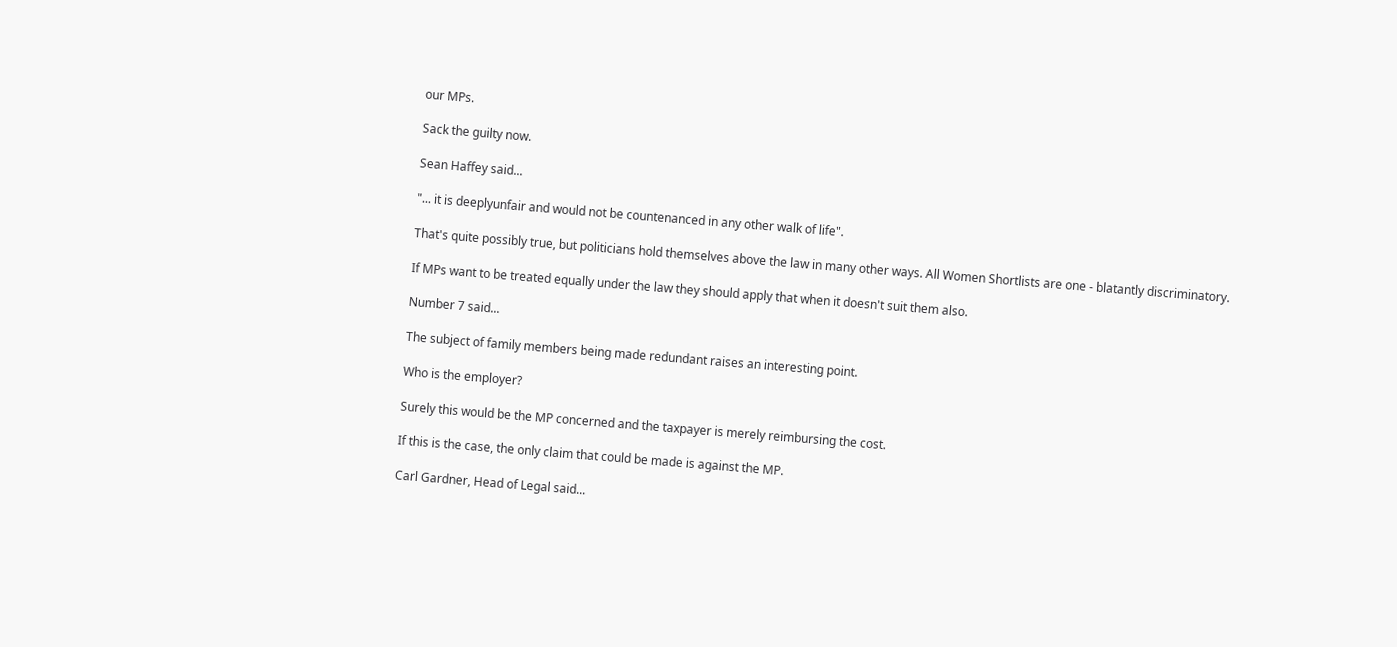our MPs.

Sack the guilty now.

Sean Haffey said...

"... it is deeplyunfair and would not be countenanced in any other walk of life".

That's quite possibly true, but politicians hold themselves above the law in many other ways. All Women Shortlists are one - blatantly discriminatory.

If MPs want to be treated equally under the law they should apply that when it doesn't suit them also.

Number 7 said...

The subject of family members being made redundant raises an interesting point.

Who is the employer?

Surely this would be the MP concerned and the taxpayer is merely reimbursing the cost.

If this is the case, the only claim that could be made is against the MP.

Carl Gardner, Head of Legal said...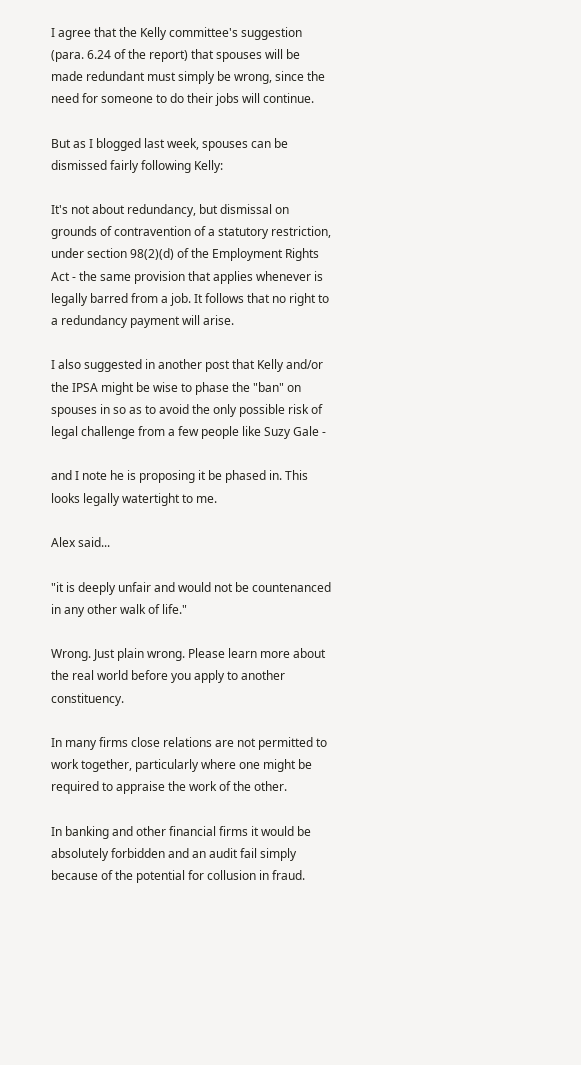I agree that the Kelly committee's suggestion (para. 6.24 of the report) that spouses will be made redundant must simply be wrong, since the need for someone to do their jobs will continue.

But as I blogged last week, spouses can be dismissed fairly following Kelly:

It's not about redundancy, but dismissal on grounds of contravention of a statutory restriction, under section 98(2)(d) of the Employment Rights Act - the same provision that applies whenever is legally barred from a job. It follows that no right to a redundancy payment will arise.

I also suggested in another post that Kelly and/or the IPSA might be wise to phase the "ban" on spouses in so as to avoid the only possible risk of legal challenge from a few people like Suzy Gale -

and I note he is proposing it be phased in. This looks legally watertight to me.

Alex said...

"it is deeply unfair and would not be countenanced in any other walk of life."

Wrong. Just plain wrong. Please learn more about the real world before you apply to another constituency.

In many firms close relations are not permitted to work together, particularly where one might be required to appraise the work of the other.

In banking and other financial firms it would be absolutely forbidden and an audit fail simply because of the potential for collusion in fraud.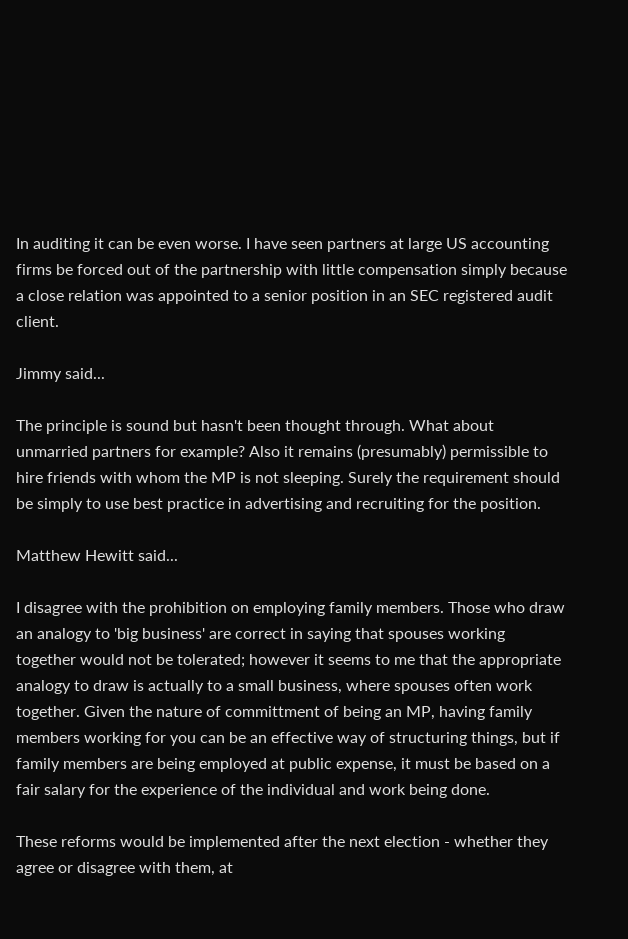In auditing it can be even worse. I have seen partners at large US accounting firms be forced out of the partnership with little compensation simply because a close relation was appointed to a senior position in an SEC registered audit client.

Jimmy said...

The principle is sound but hasn't been thought through. What about unmarried partners for example? Also it remains (presumably) permissible to hire friends with whom the MP is not sleeping. Surely the requirement should be simply to use best practice in advertising and recruiting for the position.

Matthew Hewitt said...

I disagree with the prohibition on employing family members. Those who draw an analogy to 'big business' are correct in saying that spouses working together would not be tolerated; however it seems to me that the appropriate analogy to draw is actually to a small business, where spouses often work together. Given the nature of committment of being an MP, having family members working for you can be an effective way of structuring things, but if family members are being employed at public expense, it must be based on a fair salary for the experience of the individual and work being done.

These reforms would be implemented after the next election - whether they agree or disagree with them, at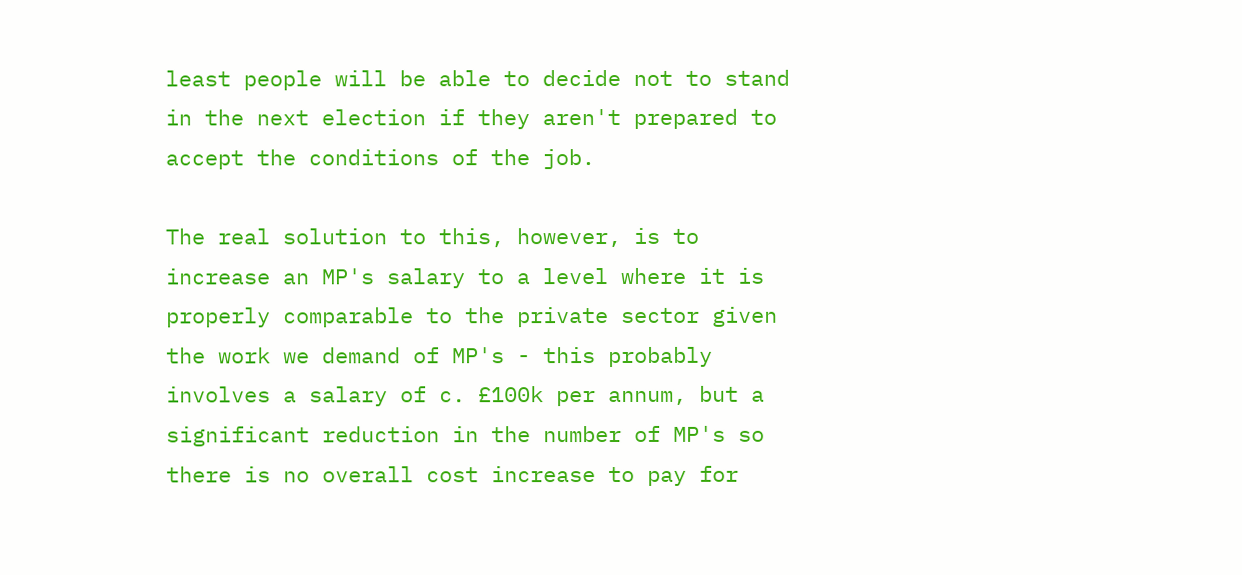least people will be able to decide not to stand in the next election if they aren't prepared to accept the conditions of the job.

The real solution to this, however, is to increase an MP's salary to a level where it is properly comparable to the private sector given the work we demand of MP's - this probably involves a salary of c. £100k per annum, but a significant reduction in the number of MP's so there is no overall cost increase to pay for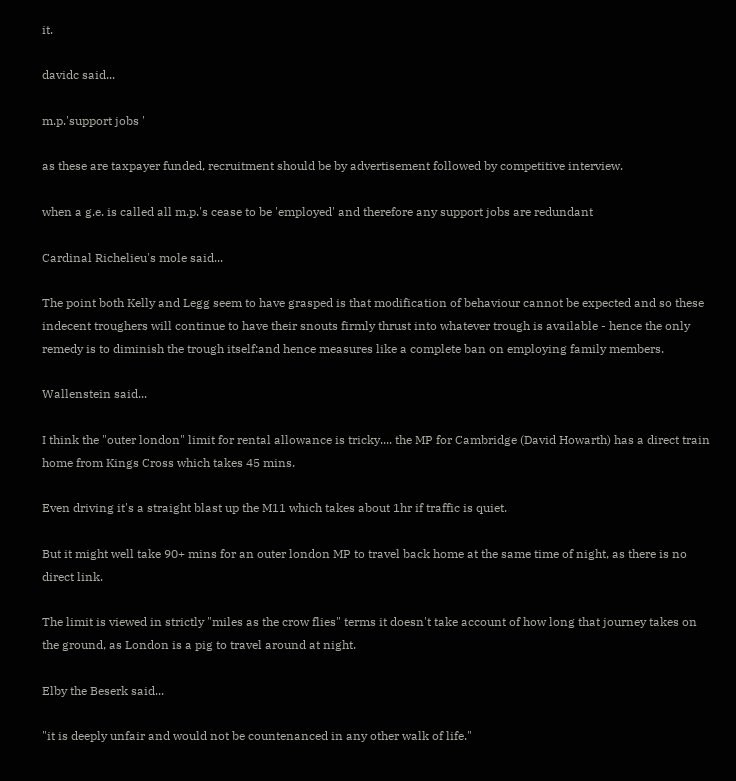it.

davidc said...

m.p.'support jobs '

as these are taxpayer funded, recruitment should be by advertisement followed by competitive interview.

when a g.e. is called all m.p.'s cease to be 'employed' and therefore any support jobs are redundant

Cardinal Richelieu's mole said...

The point both Kelly and Legg seem to have grasped is that modification of behaviour cannot be expected and so these indecent troughers will continue to have their snouts firmly thrust into whatever trough is available - hence the only remedy is to diminish the trough itself:and hence measures like a complete ban on employing family members.

Wallenstein said...

I think the "outer london" limit for rental allowance is tricky.... the MP for Cambridge (David Howarth) has a direct train home from Kings Cross which takes 45 mins.

Even driving it's a straight blast up the M11 which takes about 1hr if traffic is quiet.

But it might well take 90+ mins for an outer london MP to travel back home at the same time of night, as there is no direct link.

The limit is viewed in strictly "miles as the crow flies" terms it doesn't take account of how long that journey takes on the ground, as London is a pig to travel around at night.

Elby the Beserk said...

"it is deeply unfair and would not be countenanced in any other walk of life."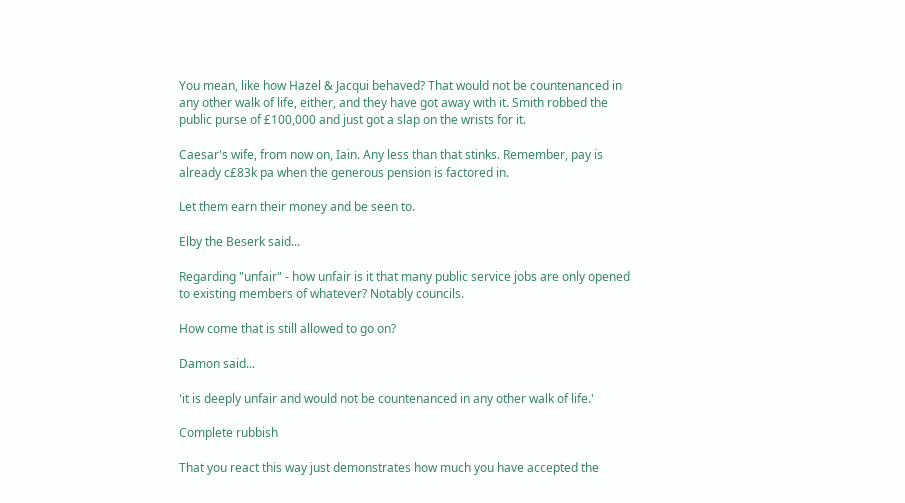You mean, like how Hazel & Jacqui behaved? That would not be countenanced in any other walk of life, either, and they have got away with it. Smith robbed the public purse of £100,000 and just got a slap on the wrists for it.

Caesar's wife, from now on, Iain. Any less than that stinks. Remember, pay is already c£83k pa when the generous pension is factored in.

Let them earn their money and be seen to.

Elby the Beserk said...

Regarding "unfair" - how unfair is it that many public service jobs are only opened to existing members of whatever? Notably councils.

How come that is still allowed to go on?

Damon said...

'it is deeply unfair and would not be countenanced in any other walk of life.'

Complete rubbish

That you react this way just demonstrates how much you have accepted the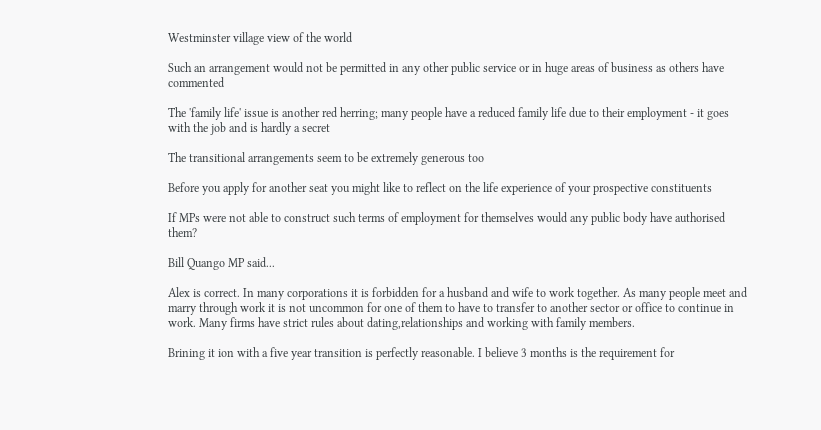Westminster village view of the world

Such an arrangement would not be permitted in any other public service or in huge areas of business as others have commented

The 'family life' issue is another red herring; many people have a reduced family life due to their employment - it goes with the job and is hardly a secret

The transitional arrangements seem to be extremely generous too

Before you apply for another seat you might like to reflect on the life experience of your prospective constituents

If MPs were not able to construct such terms of employment for themselves would any public body have authorised them?

Bill Quango MP said...

Alex is correct. In many corporations it is forbidden for a husband and wife to work together. As many people meet and marry through work it is not uncommon for one of them to have to transfer to another sector or office to continue in work. Many firms have strict rules about dating,relationships and working with family members.

Brining it ion with a five year transition is perfectly reasonable. I believe 3 months is the requirement for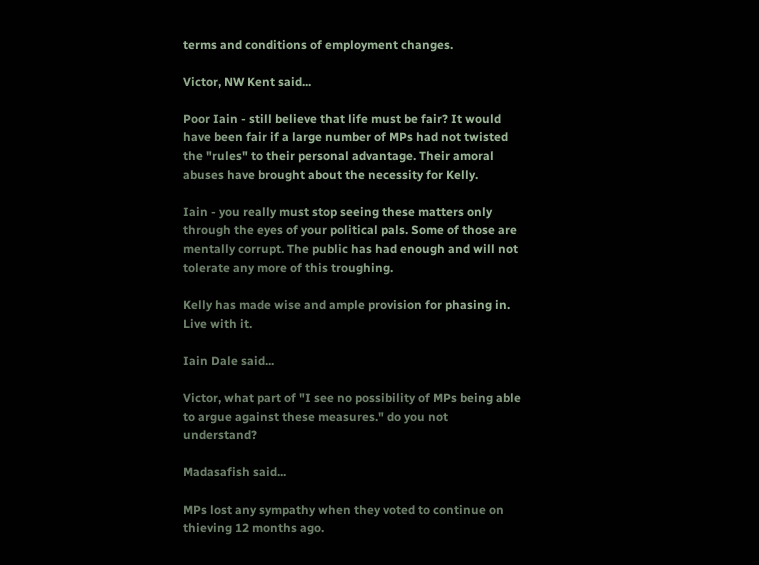terms and conditions of employment changes.

Victor, NW Kent said...

Poor Iain - still believe that life must be fair? It would have been fair if a large number of MPs had not twisted the "rules" to their personal advantage. Their amoral abuses have brought about the necessity for Kelly.

Iain - you really must stop seeing these matters only through the eyes of your political pals. Some of those are mentally corrupt. The public has had enough and will not tolerate any more of this troughing.

Kelly has made wise and ample provision for phasing in. Live with it.

Iain Dale said...

Victor, what part of "I see no possibility of MPs being able to argue against these measures." do you not understand?

Madasafish said...

MPs lost any sympathy when they voted to continue on thieving 12 months ago.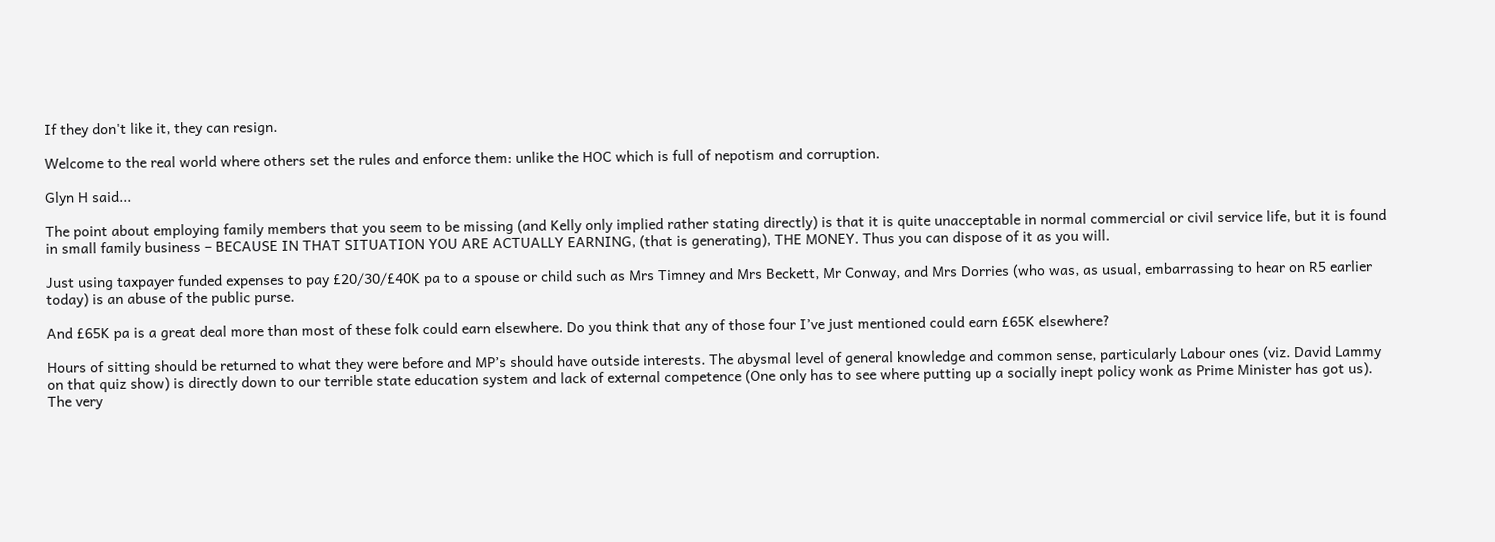If they don't like it, they can resign.

Welcome to the real world where others set the rules and enforce them: unlike the HOC which is full of nepotism and corruption.

Glyn H said...

The point about employing family members that you seem to be missing (and Kelly only implied rather stating directly) is that it is quite unacceptable in normal commercial or civil service life, but it is found in small family business – BECAUSE IN THAT SITUATION YOU ARE ACTUALLY EARNING, (that is generating), THE MONEY. Thus you can dispose of it as you will.

Just using taxpayer funded expenses to pay £20/30/£40K pa to a spouse or child such as Mrs Timney and Mrs Beckett, Mr Conway, and Mrs Dorries (who was, as usual, embarrassing to hear on R5 earlier today) is an abuse of the public purse.

And £65K pa is a great deal more than most of these folk could earn elsewhere. Do you think that any of those four I’ve just mentioned could earn £65K elsewhere?

Hours of sitting should be returned to what they were before and MP’s should have outside interests. The abysmal level of general knowledge and common sense, particularly Labour ones (viz. David Lammy on that quiz show) is directly down to our terrible state education system and lack of external competence (One only has to see where putting up a socially inept policy wonk as Prime Minister has got us). The very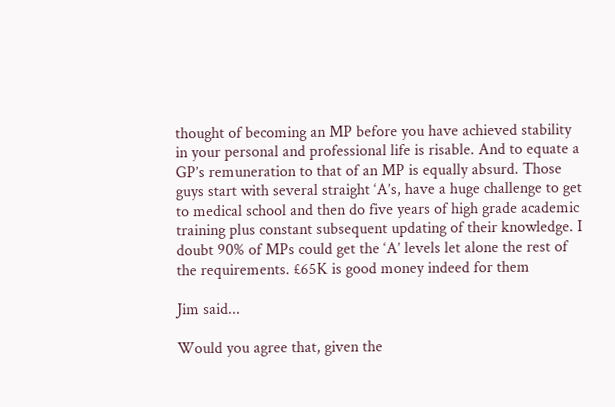thought of becoming an MP before you have achieved stability in your personal and professional life is risable. And to equate a GP’s remuneration to that of an MP is equally absurd. Those guys start with several straight ‘A’s, have a huge challenge to get to medical school and then do five years of high grade academic training plus constant subsequent updating of their knowledge. I doubt 90% of MPs could get the ‘A’ levels let alone the rest of the requirements. £65K is good money indeed for them

Jim said...

Would you agree that, given the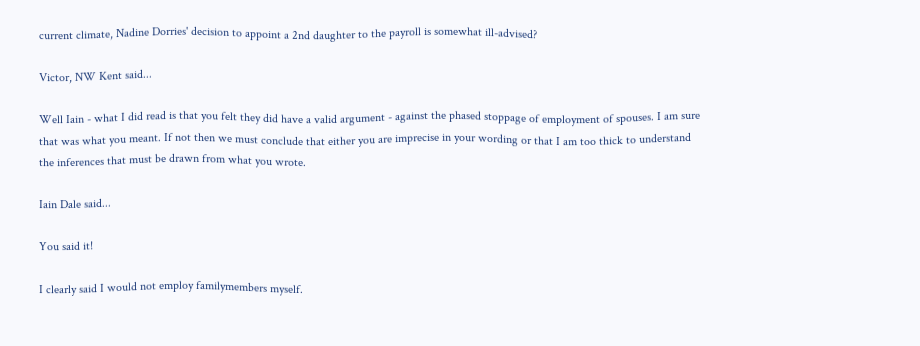current climate, Nadine Dorries' decision to appoint a 2nd daughter to the payroll is somewhat ill-advised?

Victor, NW Kent said...

Well Iain - what I did read is that you felt they did have a valid argument - against the phased stoppage of employment of spouses. I am sure that was what you meant. If not then we must conclude that either you are imprecise in your wording or that I am too thick to understand the inferences that must be drawn from what you wrote.

Iain Dale said...

You said it!

I clearly said I would not employ familymembers myself.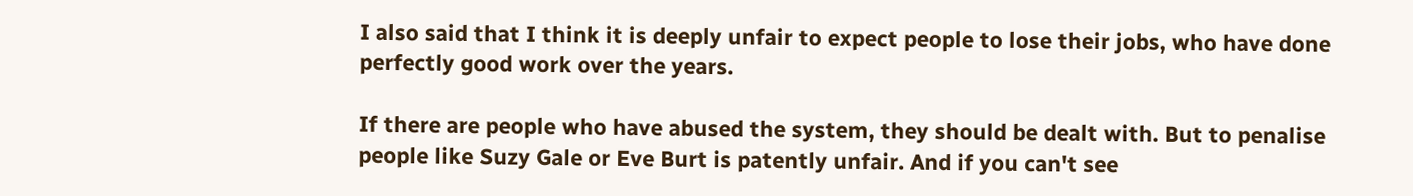I also said that I think it is deeply unfair to expect people to lose their jobs, who have done perfectly good work over the years.

If there are people who have abused the system, they should be dealt with. But to penalise people like Suzy Gale or Eve Burt is patently unfair. And if you can't see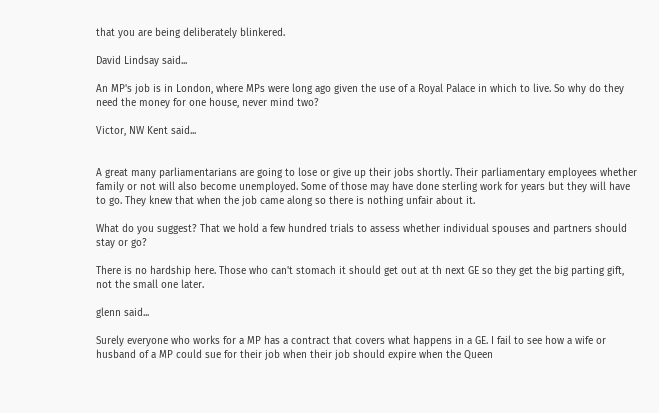that you are being deliberately blinkered.

David Lindsay said...

An MP's job is in London, where MPs were long ago given the use of a Royal Palace in which to live. So why do they need the money for one house, never mind two?

Victor, NW Kent said...


A great many parliamentarians are going to lose or give up their jobs shortly. Their parliamentary employees whether family or not will also become unemployed. Some of those may have done sterling work for years but they will have to go. They knew that when the job came along so there is nothing unfair about it.

What do you suggest? That we hold a few hundred trials to assess whether individual spouses and partners should stay or go?

There is no hardship here. Those who can't stomach it should get out at th next GE so they get the big parting gift, not the small one later.

glenn said...

Surely everyone who works for a MP has a contract that covers what happens in a GE. I fail to see how a wife or husband of a MP could sue for their job when their job should expire when the Queen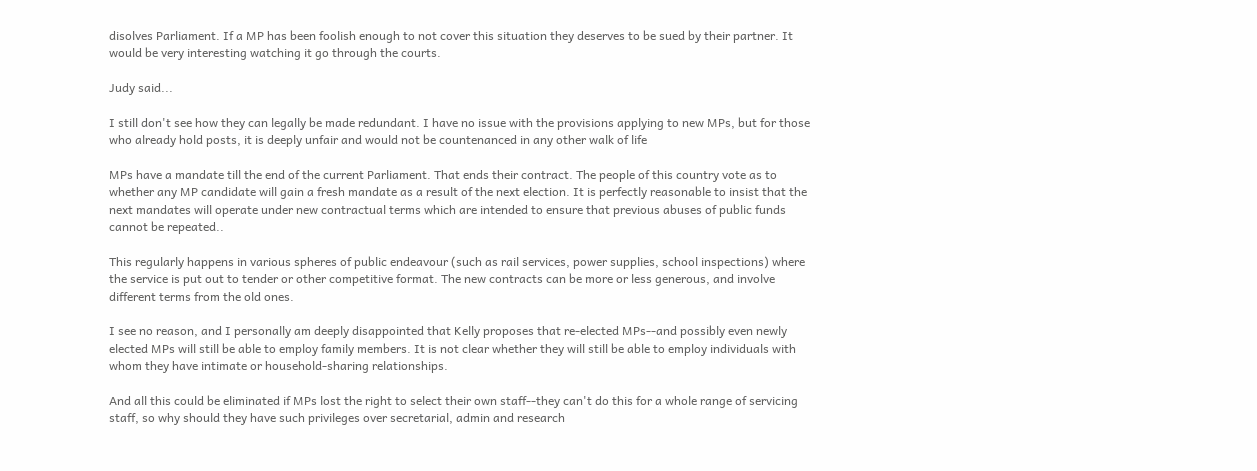disolves Parliament. If a MP has been foolish enough to not cover this situation they deserves to be sued by their partner. It would be very interesting watching it go through the courts.

Judy said...

I still don't see how they can legally be made redundant. I have no issue with the provisions applying to new MPs, but for those who already hold posts, it is deeply unfair and would not be countenanced in any other walk of life

MPs have a mandate till the end of the current Parliament. That ends their contract. The people of this country vote as to whether any MP candidate will gain a fresh mandate as a result of the next election. It is perfectly reasonable to insist that the next mandates will operate under new contractual terms which are intended to ensure that previous abuses of public funds cannot be repeated..

This regularly happens in various spheres of public endeavour (such as rail services, power supplies, school inspections) where the service is put out to tender or other competitive format. The new contracts can be more or less generous, and involve different terms from the old ones.

I see no reason, and I personally am deeply disappointed that Kelly proposes that re-elected MPs--and possibly even newly elected MPs will still be able to employ family members. It is not clear whether they will still be able to employ individuals with whom they have intimate or household-sharing relationships.

And all this could be eliminated if MPs lost the right to select their own staff--they can't do this for a whole range of servicing staff, so why should they have such privileges over secretarial, admin and research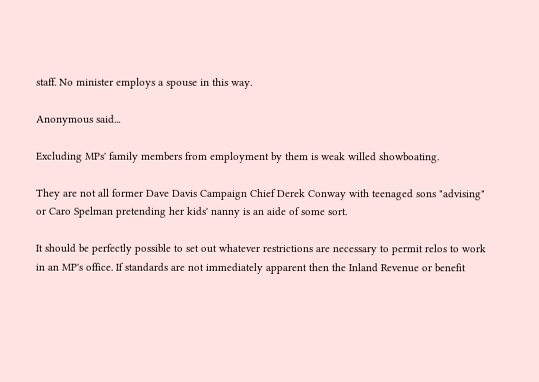staff. No minister employs a spouse in this way.

Anonymous said...

Excluding MPs' family members from employment by them is weak willed showboating.

They are not all former Dave Davis Campaign Chief Derek Conway with teenaged sons "advising" or Caro Spelman pretending her kids' nanny is an aide of some sort.

It should be perfectly possible to set out whatever restrictions are necessary to permit relos to work in an MP's office. If standards are not immediately apparent then the Inland Revenue or benefit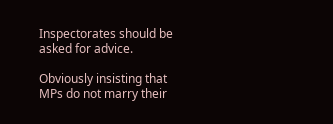Inspectorates should be asked for advice.

Obviously insisting that MPs do not marry their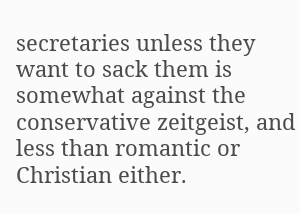secretaries unless they want to sack them is somewhat against the conservative zeitgeist, and less than romantic or Christian either.